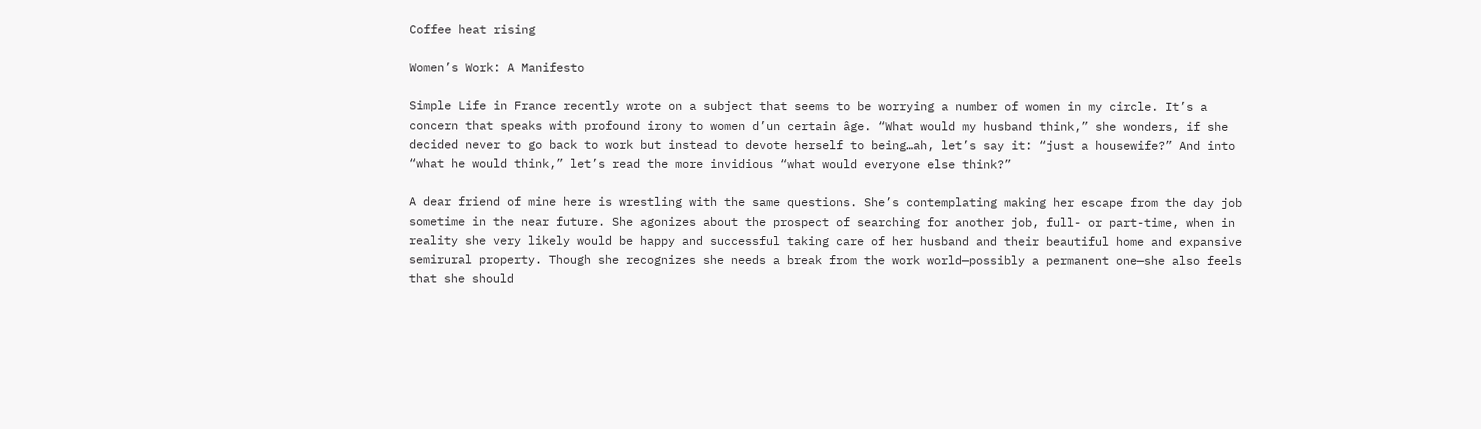Coffee heat rising

Women’s Work: A Manifesto

Simple Life in France recently wrote on a subject that seems to be worrying a number of women in my circle. It’s a concern that speaks with profound irony to women d’un certain âge. “What would my husband think,” she wonders, if she decided never to go back to work but instead to devote herself to being…ah, let’s say it: “just a housewife?” And into “what he would think,” let’s read the more invidious “what would everyone else think?”

A dear friend of mine here is wrestling with the same questions. She’s contemplating making her escape from the day job sometime in the near future. She agonizes about the prospect of searching for another job, full- or part-time, when in reality she very likely would be happy and successful taking care of her husband and their beautiful home and expansive semirural property. Though she recognizes she needs a break from the work world—possibly a permanent one—she also feels that she should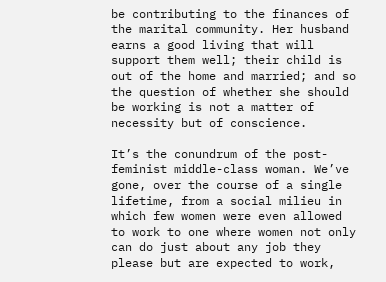be contributing to the finances of the marital community. Her husband earns a good living that will support them well; their child is out of the home and married; and so the question of whether she should be working is not a matter of necessity but of conscience.

It’s the conundrum of the post-feminist middle-class woman. We’ve gone, over the course of a single lifetime, from a social milieu in which few women were even allowed to work to one where women not only can do just about any job they please but are expected to work,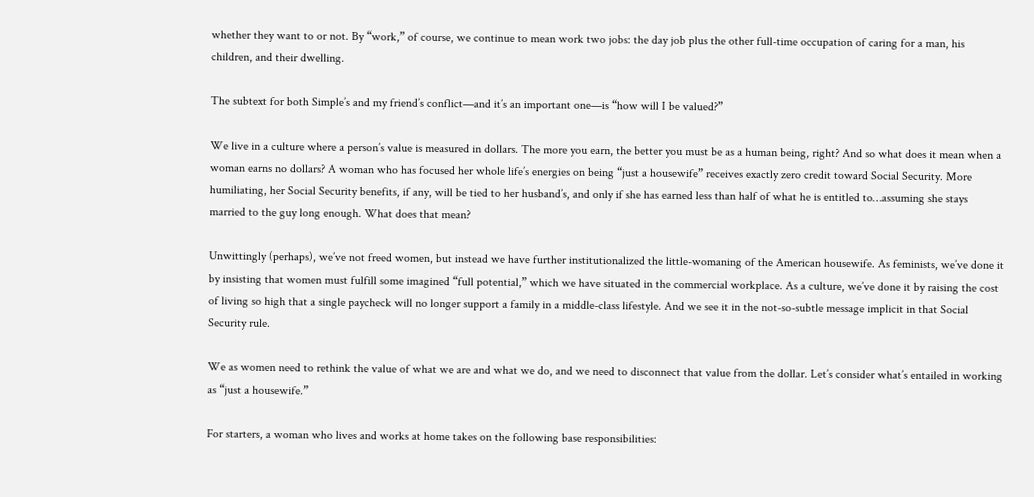whether they want to or not. By “work,” of course, we continue to mean work two jobs: the day job plus the other full-time occupation of caring for a man, his children, and their dwelling.

The subtext for both Simple’s and my friend’s conflict—and it’s an important one—is “how will I be valued?”

We live in a culture where a person’s value is measured in dollars. The more you earn, the better you must be as a human being, right? And so what does it mean when a woman earns no dollars? A woman who has focused her whole life’s energies on being “just a housewife” receives exactly zero credit toward Social Security. More humiliating, her Social Security benefits, if any, will be tied to her husband’s, and only if she has earned less than half of what he is entitled to…assuming she stays married to the guy long enough. What does that mean?

Unwittingly (perhaps), we’ve not freed women, but instead we have further institutionalized the little-womaning of the American housewife. As feminists, we’ve done it by insisting that women must fulfill some imagined “full potential,” which we have situated in the commercial workplace. As a culture, we’ve done it by raising the cost of living so high that a single paycheck will no longer support a family in a middle-class lifestyle. And we see it in the not-so-subtle message implicit in that Social Security rule.

We as women need to rethink the value of what we are and what we do, and we need to disconnect that value from the dollar. Let’s consider what’s entailed in working as “just a housewife.”

For starters, a woman who lives and works at home takes on the following base responsibilities: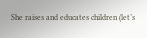She raises and educates children (let’s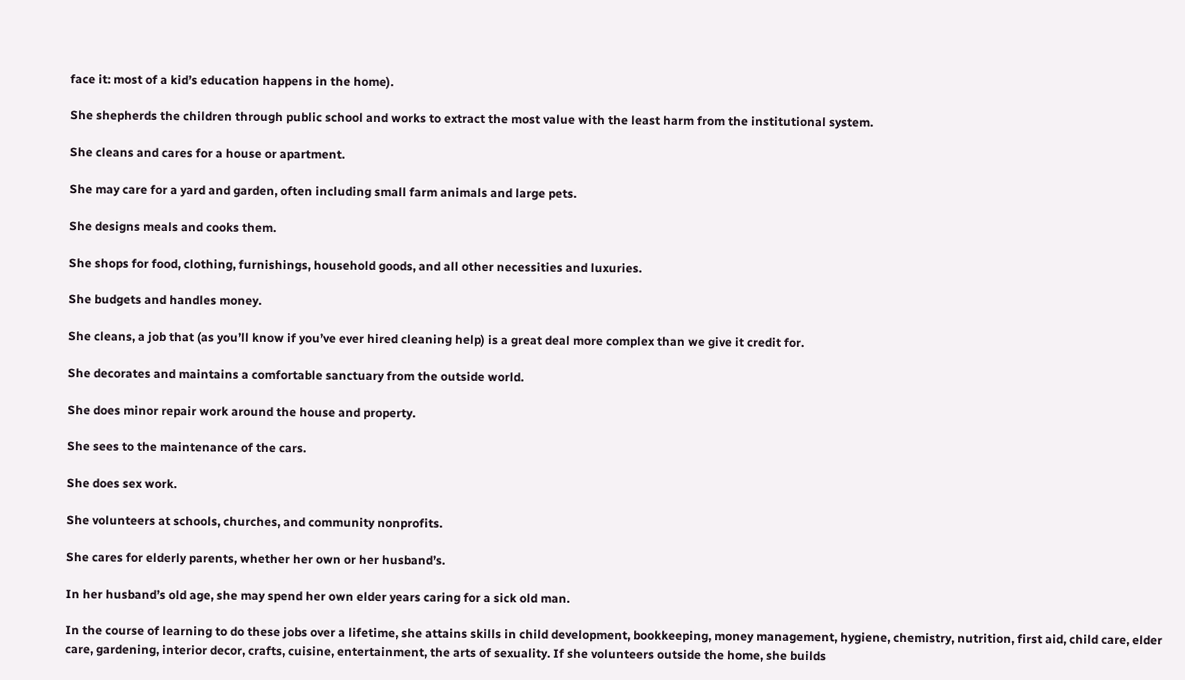face it: most of a kid’s education happens in the home).

She shepherds the children through public school and works to extract the most value with the least harm from the institutional system.

She cleans and cares for a house or apartment.

She may care for a yard and garden, often including small farm animals and large pets.

She designs meals and cooks them.

She shops for food, clothing, furnishings, household goods, and all other necessities and luxuries.

She budgets and handles money.

She cleans, a job that (as you’ll know if you’ve ever hired cleaning help) is a great deal more complex than we give it credit for.

She decorates and maintains a comfortable sanctuary from the outside world.

She does minor repair work around the house and property.

She sees to the maintenance of the cars.

She does sex work.

She volunteers at schools, churches, and community nonprofits.

She cares for elderly parents, whether her own or her husband’s.

In her husband’s old age, she may spend her own elder years caring for a sick old man.

In the course of learning to do these jobs over a lifetime, she attains skills in child development, bookkeeping, money management, hygiene, chemistry, nutrition, first aid, child care, elder care, gardening, interior decor, crafts, cuisine, entertainment, the arts of sexuality. If she volunteers outside the home, she builds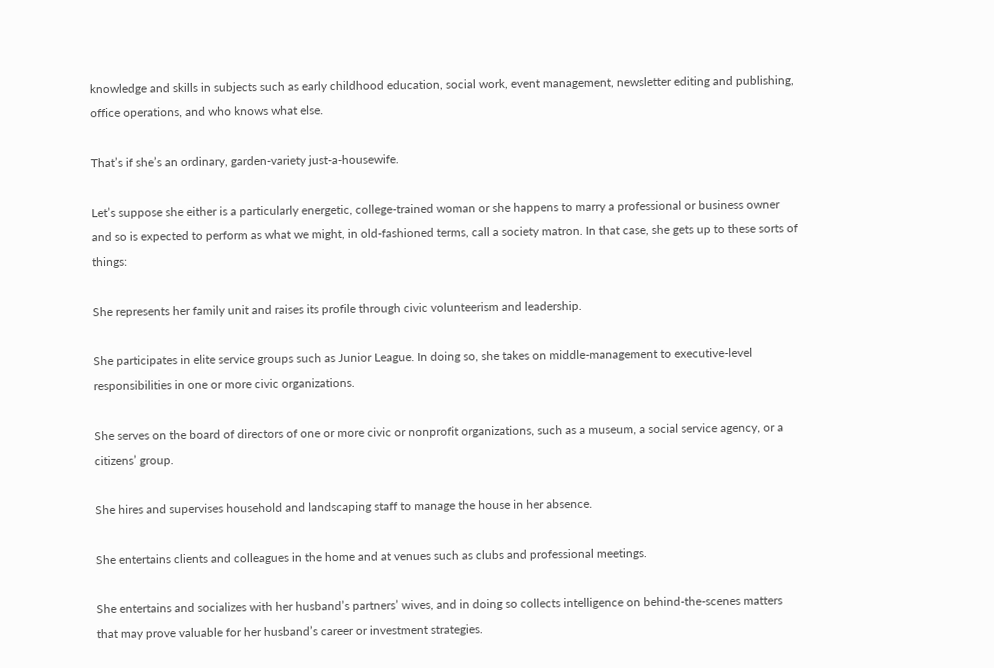knowledge and skills in subjects such as early childhood education, social work, event management, newsletter editing and publishing, office operations, and who knows what else.

That’s if she’s an ordinary, garden-variety just-a-housewife.

Let’s suppose she either is a particularly energetic, college-trained woman or she happens to marry a professional or business owner and so is expected to perform as what we might, in old-fashioned terms, call a society matron. In that case, she gets up to these sorts of things:

She represents her family unit and raises its profile through civic volunteerism and leadership.

She participates in elite service groups such as Junior League. In doing so, she takes on middle-management to executive-level responsibilities in one or more civic organizations.

She serves on the board of directors of one or more civic or nonprofit organizations, such as a museum, a social service agency, or a citizens’ group.

She hires and supervises household and landscaping staff to manage the house in her absence.

She entertains clients and colleagues in the home and at venues such as clubs and professional meetings.

She entertains and socializes with her husband’s partners’ wives, and in doing so collects intelligence on behind-the-scenes matters that may prove valuable for her husband’s career or investment strategies.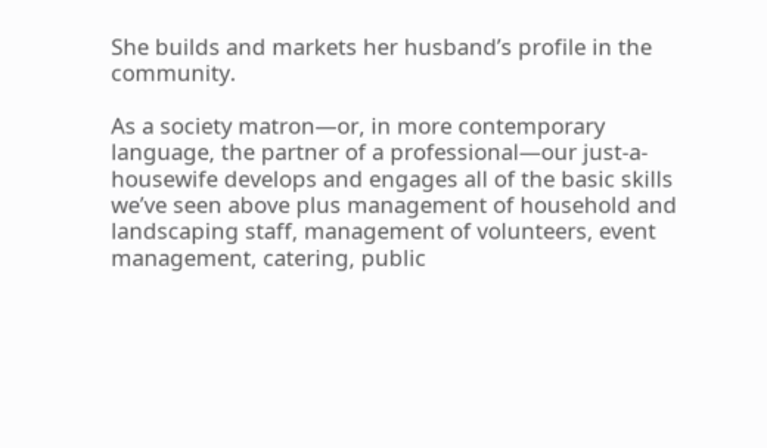She builds and markets her husband’s profile in the community.

As a society matron—or, in more contemporary language, the partner of a professional—our just-a-housewife develops and engages all of the basic skills we’ve seen above plus management of household and landscaping staff, management of volunteers, event management, catering, public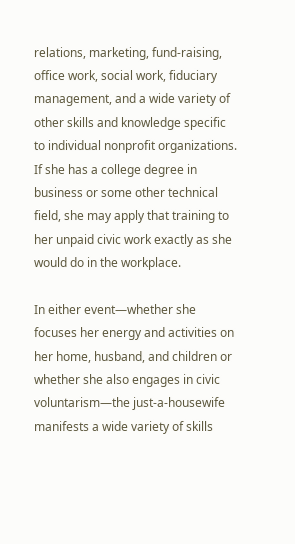relations, marketing, fund-raising, office work, social work, fiduciary management, and a wide variety of other skills and knowledge specific to individual nonprofit organizations. If she has a college degree in business or some other technical field, she may apply that training to her unpaid civic work exactly as she would do in the workplace.

In either event—whether she focuses her energy and activities on her home, husband, and children or whether she also engages in civic voluntarism—the just-a-housewife manifests a wide variety of skills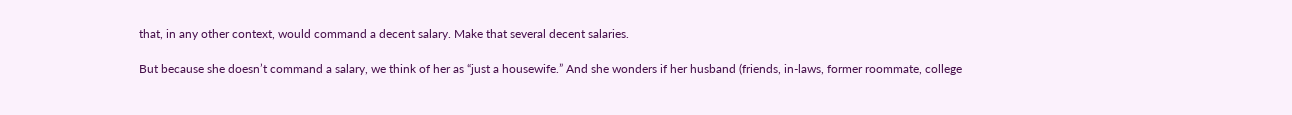that, in any other context, would command a decent salary. Make that several decent salaries.

But because she doesn’t command a salary, we think of her as “just a housewife.” And she wonders if her husband (friends, in-laws, former roommate, college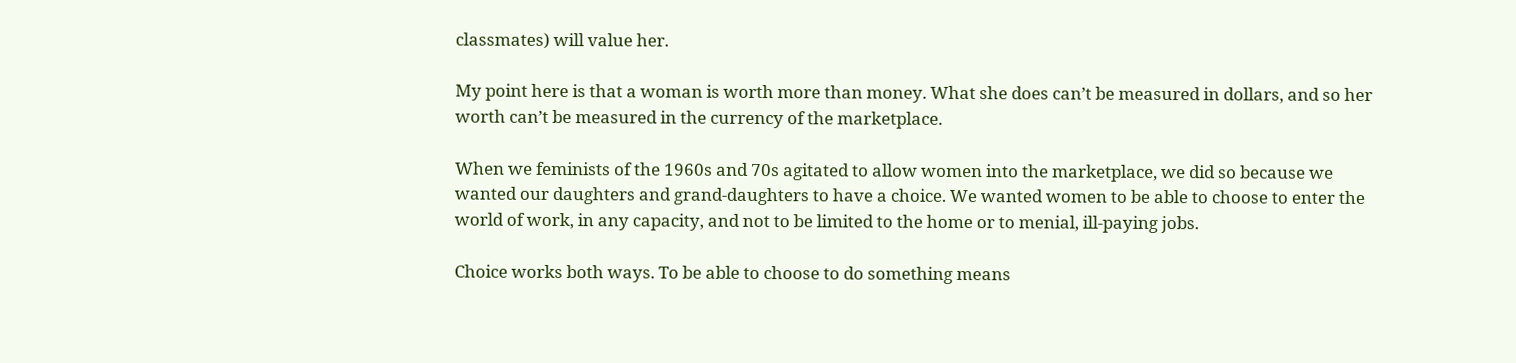classmates) will value her.

My point here is that a woman is worth more than money. What she does can’t be measured in dollars, and so her worth can’t be measured in the currency of the marketplace.

When we feminists of the 1960s and 70s agitated to allow women into the marketplace, we did so because we wanted our daughters and grand-daughters to have a choice. We wanted women to be able to choose to enter the world of work, in any capacity, and not to be limited to the home or to menial, ill-paying jobs.

Choice works both ways. To be able to choose to do something means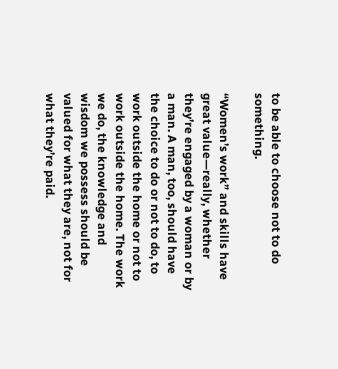to be able to choose not to do something.

“Women’s work” and skills have great value—really, whether they’re engaged by a woman or by a man. A man, too, should have the choice to do or not to do, to work outside the home or not to work outside the home. The work we do, the knowledge and wisdom we possess should be valued for what they are, not for what they’re paid.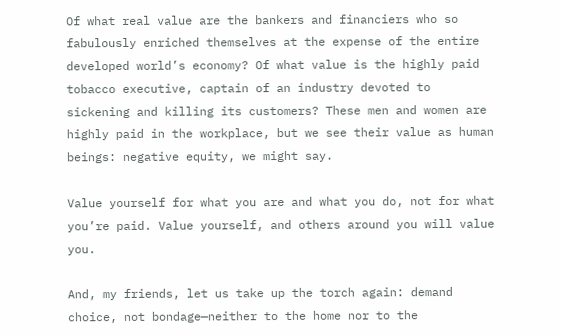Of what real value are the bankers and financiers who so fabulously enriched themselves at the expense of the entire developed world’s economy? Of what value is the highly paid tobacco executive, captain of an industry devoted to sickening and killing its customers? These men and women are highly paid in the workplace, but we see their value as human beings: negative equity, we might say.

Value yourself for what you are and what you do, not for what you’re paid. Value yourself, and others around you will value you.

And, my friends, let us take up the torch again: demand choice, not bondage—neither to the home nor to the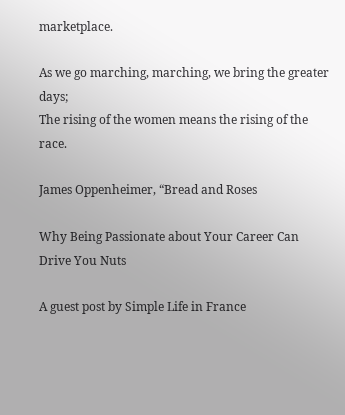marketplace.

As we go marching, marching, we bring the greater days;
The rising of the women means the rising of the race.

James Oppenheimer, “Bread and Roses

Why Being Passionate about Your Career Can Drive You Nuts

A guest post by Simple Life in France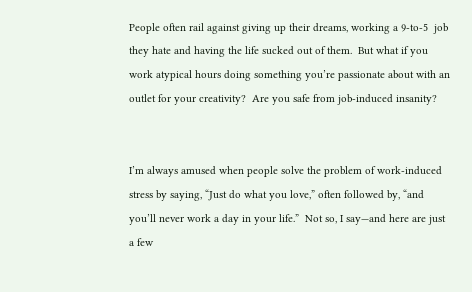People often rail against giving up their dreams, working a 9-to-5  job they hate and having the life sucked out of them.  But what if you work atypical hours doing something you’re passionate about with an outlet for your creativity?  Are you safe from job-induced insanity?


I’m always amused when people solve the problem of work-induced stress by saying, “Just do what you love,” often followed by, “and you’ll never work a day in your life.”  Not so, I say—and here are just a few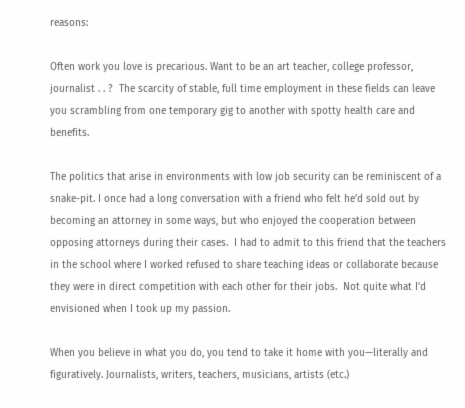reasons:

Often work you love is precarious. Want to be an art teacher, college professor, journalist . . ?  The scarcity of stable, full time employment in these fields can leave you scrambling from one temporary gig to another with spotty health care and benefits.

The politics that arise in environments with low job security can be reminiscent of a snake-pit. I once had a long conversation with a friend who felt he’d sold out by becoming an attorney in some ways, but who enjoyed the cooperation between opposing attorneys during their cases.  I had to admit to this friend that the teachers in the school where I worked refused to share teaching ideas or collaborate because they were in direct competition with each other for their jobs.  Not quite what I’d envisioned when I took up my passion.

When you believe in what you do, you tend to take it home with you—literally and figuratively. Journalists, writers, teachers, musicians, artists (etc.)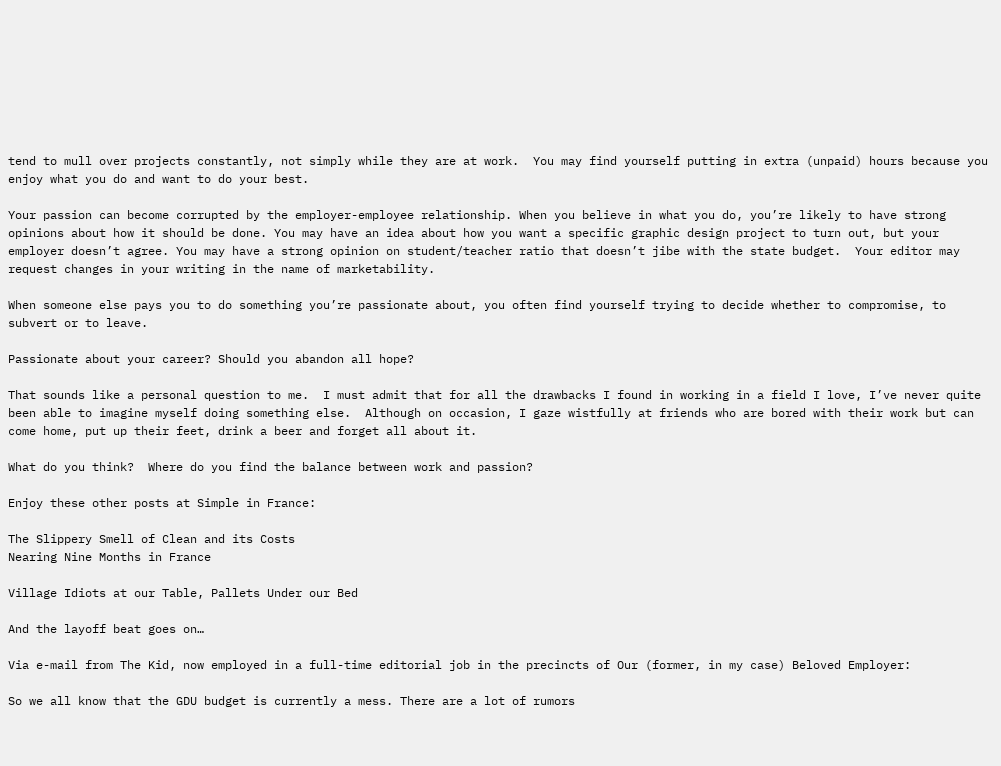tend to mull over projects constantly, not simply while they are at work.  You may find yourself putting in extra (unpaid) hours because you enjoy what you do and want to do your best.

Your passion can become corrupted by the employer-employee relationship. When you believe in what you do, you’re likely to have strong opinions about how it should be done. You may have an idea about how you want a specific graphic design project to turn out, but your employer doesn’t agree. You may have a strong opinion on student/teacher ratio that doesn’t jibe with the state budget.  Your editor may request changes in your writing in the name of marketability.

When someone else pays you to do something you’re passionate about, you often find yourself trying to decide whether to compromise, to subvert or to leave.

Passionate about your career? Should you abandon all hope?

That sounds like a personal question to me.  I must admit that for all the drawbacks I found in working in a field I love, I’ve never quite been able to imagine myself doing something else.  Although on occasion, I gaze wistfully at friends who are bored with their work but can come home, put up their feet, drink a beer and forget all about it.

What do you think?  Where do you find the balance between work and passion?

Enjoy these other posts at Simple in France:

The Slippery Smell of Clean and its Costs
Nearing Nine Months in France

Village Idiots at our Table, Pallets Under our Bed

And the layoff beat goes on…

Via e-mail from The Kid, now employed in a full-time editorial job in the precincts of Our (former, in my case) Beloved Employer:

So we all know that the GDU budget is currently a mess. There are a lot of rumors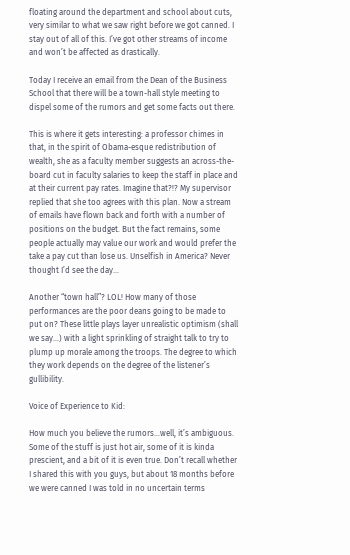floating around the department and school about cuts, very similar to what we saw right before we got canned. I stay out of all of this. I’ve got other streams of income and won’t be affected as drastically.

Today I receive an email from the Dean of the Business School that there will be a town-hall style meeting to dispel some of the rumors and get some facts out there.

This is where it gets interesting: a professor chimes in that, in the spirit of Obama-esque redistribution of wealth, she as a faculty member suggests an across-the-board cut in faculty salaries to keep the staff in place and at their current pay rates. Imagine that?!? My supervisor replied that she too agrees with this plan. Now a stream of emails have flown back and forth with a number of positions on the budget. But the fact remains, some people actually may value our work and would prefer the take a pay cut than lose us. Unselfish in America? Never thought I’d see the day…

Another “town hall”? LOL! How many of those performances are the poor deans going to be made to put on? These little plays layer unrealistic optimism (shall we say…) with a light sprinkling of straight talk to try to plump up morale among the troops. The degree to which they work depends on the degree of the listener’s gullibility.

Voice of Experience to Kid:

How much you believe the rumors…well, it’s ambiguous. Some of the stuff is just hot air, some of it is kinda prescient, and a bit of it is even true. Don’t recall whether I shared this with you guys, but about 18 months before we were canned I was told in no uncertain terms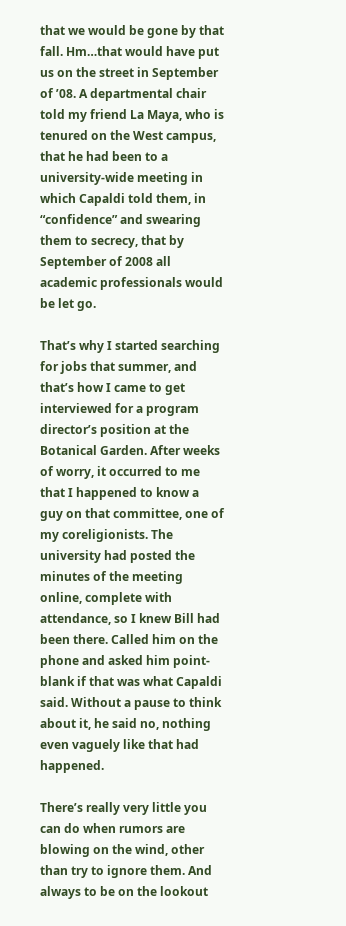that we would be gone by that fall. Hm…that would have put us on the street in September of ’08. A departmental chair told my friend La Maya, who is tenured on the West campus, that he had been to a university-wide meeting in which Capaldi told them, in “confidence” and swearing them to secrecy, that by September of 2008 all academic professionals would be let go.

That’s why I started searching for jobs that summer, and that’s how I came to get interviewed for a program director’s position at the Botanical Garden. After weeks of worry, it occurred to me that I happened to know a guy on that committee, one of my coreligionists. The university had posted the minutes of the meeting online, complete with attendance, so I knew Bill had been there. Called him on the phone and asked him point-blank if that was what Capaldi said. Without a pause to think about it, he said no, nothing even vaguely like that had happened.

There’s really very little you can do when rumors are blowing on the wind, other than try to ignore them. And always to be on the lookout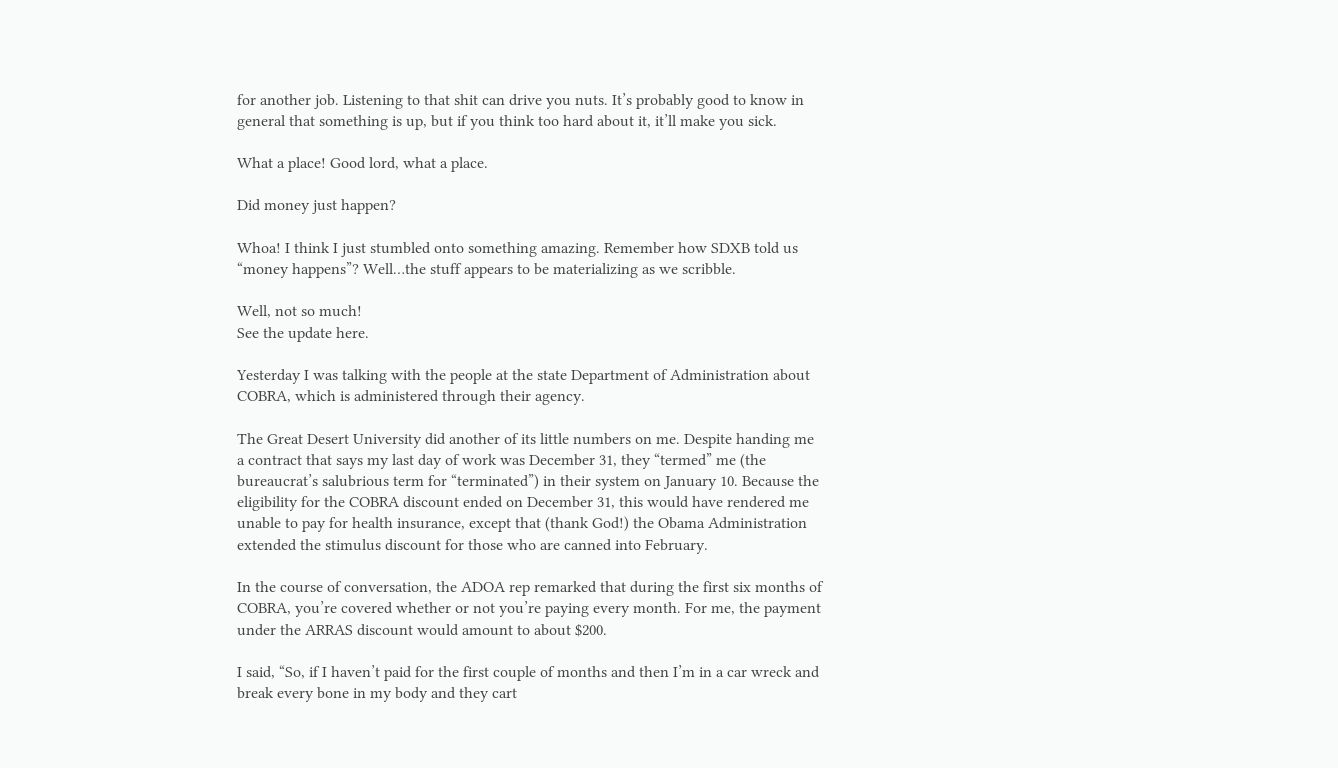for another job. Listening to that shit can drive you nuts. It’s probably good to know in general that something is up, but if you think too hard about it, it’ll make you sick.

What a place! Good lord, what a place.

Did money just happen?

Whoa! I think I just stumbled onto something amazing. Remember how SDXB told us “money happens”? Well…the stuff appears to be materializing as we scribble.

Well, not so much!
See the update here.

Yesterday I was talking with the people at the state Department of Administration about COBRA, which is administered through their agency.

The Great Desert University did another of its little numbers on me. Despite handing me a contract that says my last day of work was December 31, they “termed” me (the bureaucrat’s salubrious term for “terminated”) in their system on January 10. Because the eligibility for the COBRA discount ended on December 31, this would have rendered me unable to pay for health insurance, except that (thank God!) the Obama Administration extended the stimulus discount for those who are canned into February.

In the course of conversation, the ADOA rep remarked that during the first six months of COBRA, you’re covered whether or not you’re paying every month. For me, the payment under the ARRAS discount would amount to about $200.

I said, “So, if I haven’t paid for the first couple of months and then I’m in a car wreck and break every bone in my body and they cart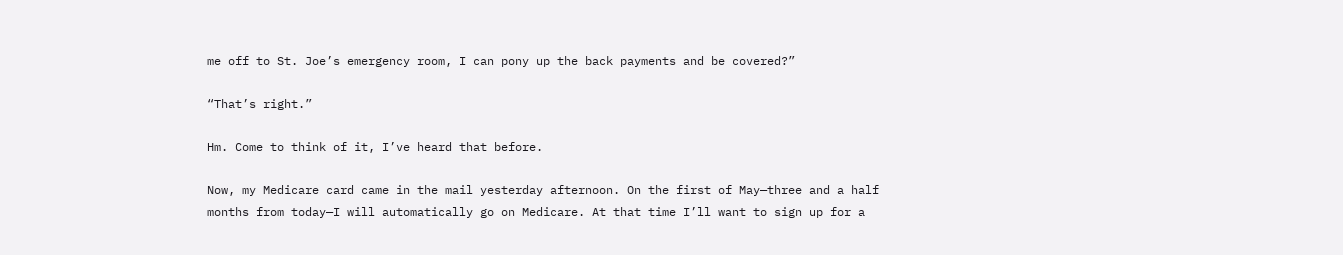me off to St. Joe’s emergency room, I can pony up the back payments and be covered?”

“That’s right.”

Hm. Come to think of it, I’ve heard that before.

Now, my Medicare card came in the mail yesterday afternoon. On the first of May—three and a half months from today—I will automatically go on Medicare. At that time I’ll want to sign up for a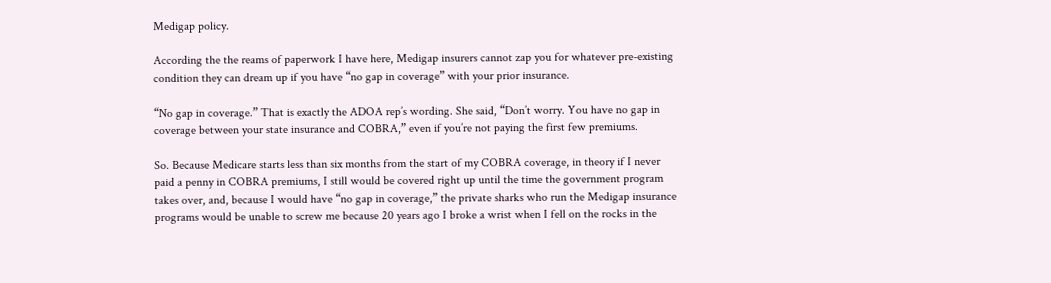Medigap policy.

According the the reams of paperwork I have here, Medigap insurers cannot zap you for whatever pre-existing condition they can dream up if you have “no gap in coverage” with your prior insurance.

“No gap in coverage.” That is exactly the ADOA rep’s wording. She said, “Don’t worry. You have no gap in coverage between your state insurance and COBRA,” even if you’re not paying the first few premiums.

So. Because Medicare starts less than six months from the start of my COBRA coverage, in theory if I never paid a penny in COBRA premiums, I still would be covered right up until the time the government program takes over, and, because I would have “no gap in coverage,” the private sharks who run the Medigap insurance programs would be unable to screw me because 20 years ago I broke a wrist when I fell on the rocks in the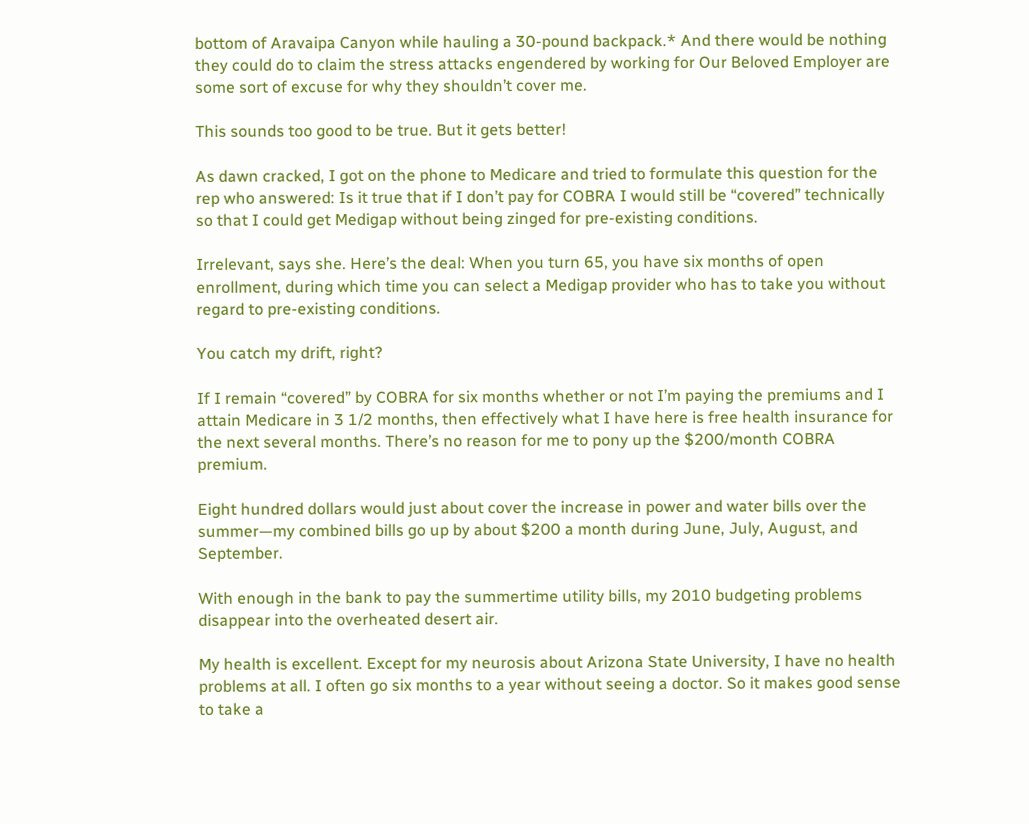bottom of Aravaipa Canyon while hauling a 30-pound backpack.* And there would be nothing they could do to claim the stress attacks engendered by working for Our Beloved Employer are some sort of excuse for why they shouldn’t cover me.

This sounds too good to be true. But it gets better!

As dawn cracked, I got on the phone to Medicare and tried to formulate this question for the rep who answered: Is it true that if I don’t pay for COBRA I would still be “covered” technically so that I could get Medigap without being zinged for pre-existing conditions.

Irrelevant, says she. Here’s the deal: When you turn 65, you have six months of open enrollment, during which time you can select a Medigap provider who has to take you without regard to pre-existing conditions.

You catch my drift, right?

If I remain “covered” by COBRA for six months whether or not I’m paying the premiums and I attain Medicare in 3 1/2 months, then effectively what I have here is free health insurance for the next several months. There’s no reason for me to pony up the $200/month COBRA premium.

Eight hundred dollars would just about cover the increase in power and water bills over the summer—my combined bills go up by about $200 a month during June, July, August, and September.

With enough in the bank to pay the summertime utility bills, my 2010 budgeting problems disappear into the overheated desert air.

My health is excellent. Except for my neurosis about Arizona State University, I have no health problems at all. I often go six months to a year without seeing a doctor. So it makes good sense to take a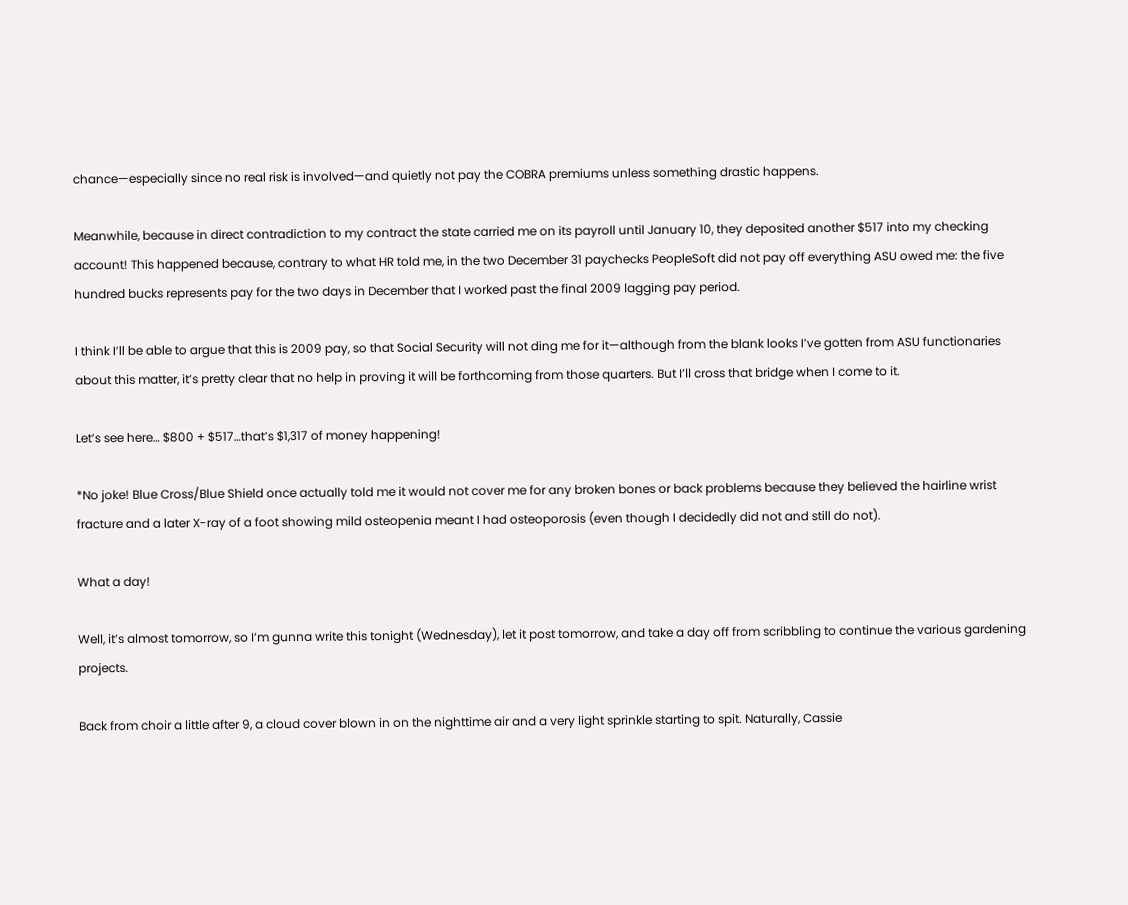chance—especially since no real risk is involved—and quietly not pay the COBRA premiums unless something drastic happens.

Meanwhile, because in direct contradiction to my contract the state carried me on its payroll until January 10, they deposited another $517 into my checking account! This happened because, contrary to what HR told me, in the two December 31 paychecks PeopleSoft did not pay off everything ASU owed me: the five hundred bucks represents pay for the two days in December that I worked past the final 2009 lagging pay period.

I think I’ll be able to argue that this is 2009 pay, so that Social Security will not ding me for it—although from the blank looks I’ve gotten from ASU functionaries about this matter, it’s pretty clear that no help in proving it will be forthcoming from those quarters. But I’ll cross that bridge when I come to it.

Let’s see here… $800 + $517…that’s $1,317 of money happening!

*No joke! Blue Cross/Blue Shield once actually told me it would not cover me for any broken bones or back problems because they believed the hairline wrist fracture and a later X-ray of a foot showing mild osteopenia meant I had osteoporosis (even though I decidedly did not and still do not).

What a day!

Well, it’s almost tomorrow, so I’m gunna write this tonight (Wednesday), let it post tomorrow, and take a day off from scribbling to continue the various gardening projects.

Back from choir a little after 9, a cloud cover blown in on the nighttime air and a very light sprinkle starting to spit. Naturally, Cassie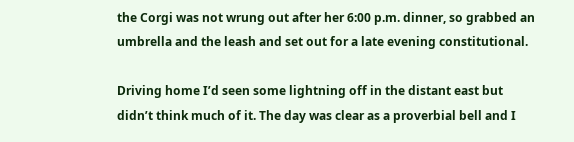the Corgi was not wrung out after her 6:00 p.m. dinner, so grabbed an umbrella and the leash and set out for a late evening constitutional.

Driving home I’d seen some lightning off in the distant east but didn’t think much of it. The day was clear as a proverbial bell and I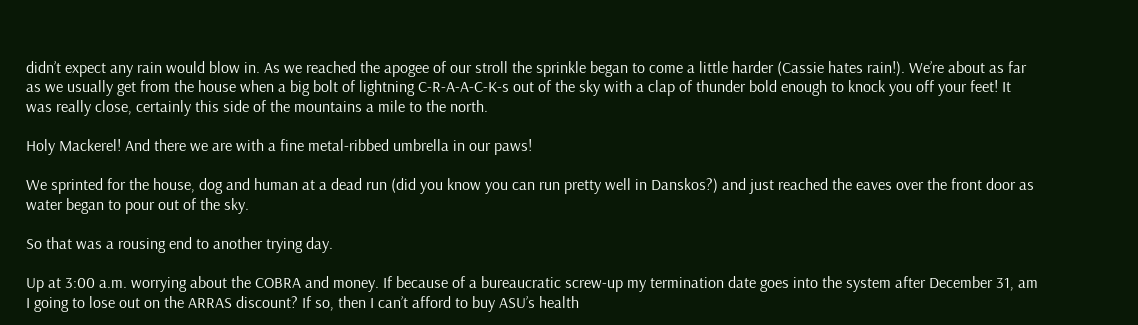didn’t expect any rain would blow in. As we reached the apogee of our stroll the sprinkle began to come a little harder (Cassie hates rain!). We’re about as far as we usually get from the house when a big bolt of lightning C-R-A-A-C-K-s out of the sky with a clap of thunder bold enough to knock you off your feet! It was really close, certainly this side of the mountains a mile to the north.

Holy Mackerel! And there we are with a fine metal-ribbed umbrella in our paws!

We sprinted for the house, dog and human at a dead run (did you know you can run pretty well in Danskos?) and just reached the eaves over the front door as water began to pour out of the sky.

So that was a rousing end to another trying day.

Up at 3:00 a.m. worrying about the COBRA and money. If because of a bureaucratic screw-up my termination date goes into the system after December 31, am I going to lose out on the ARRAS discount? If so, then I can’t afford to buy ASU’s health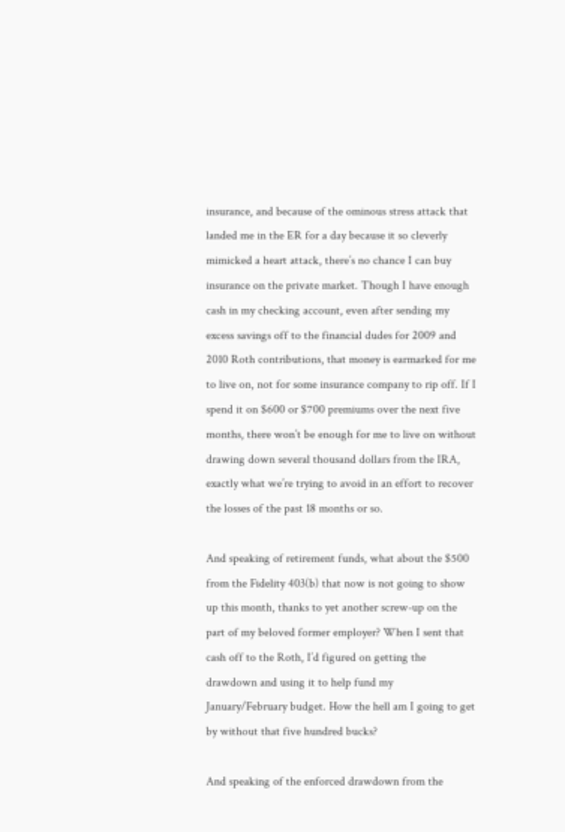insurance, and because of the ominous stress attack that landed me in the ER for a day because it so cleverly mimicked a heart attack, there’s no chance I can buy insurance on the private market. Though I have enough cash in my checking account, even after sending my excess savings off to the financial dudes for 2009 and 2010 Roth contributions, that money is earmarked for me to live on, not for some insurance company to rip off. If I spend it on $600 or $700 premiums over the next five months, there won’t be enough for me to live on without drawing down several thousand dollars from the IRA, exactly what we’re trying to avoid in an effort to recover the losses of the past 18 months or so.

And speaking of retirement funds, what about the $500 from the Fidelity 403(b) that now is not going to show up this month, thanks to yet another screw-up on the part of my beloved former employer? When I sent that cash off to the Roth, I’d figured on getting the drawdown and using it to help fund my January/February budget. How the hell am I going to get by without that five hundred bucks?

And speaking of the enforced drawdown from the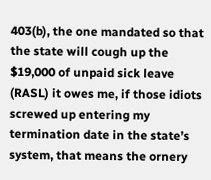403(b), the one mandated so that the state will cough up the $19,000 of unpaid sick leave (RASL) it owes me, if those idiots screwed up entering my termination date in the state’s system, that means the ornery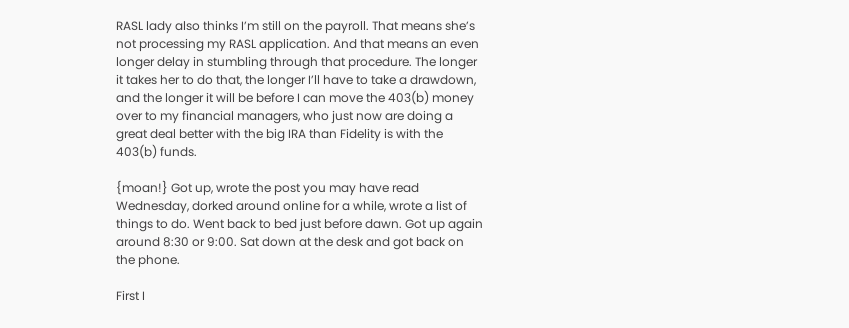RASL lady also thinks I’m still on the payroll. That means she’s not processing my RASL application. And that means an even longer delay in stumbling through that procedure. The longer it takes her to do that, the longer I’ll have to take a drawdown, and the longer it will be before I can move the 403(b) money over to my financial managers, who just now are doing a great deal better with the big IRA than Fidelity is with the 403(b) funds.

{moan!} Got up, wrote the post you may have read Wednesday, dorked around online for a while, wrote a list of things to do. Went back to bed just before dawn. Got up again around 8:30 or 9:00. Sat down at the desk and got back on the phone.

First I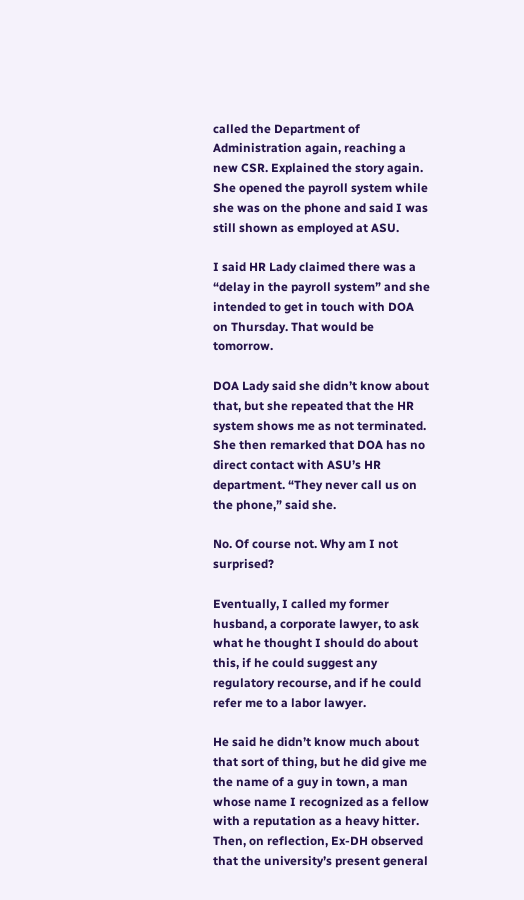called the Department of Administration again, reaching a new CSR. Explained the story again. She opened the payroll system while she was on the phone and said I was still shown as employed at ASU.

I said HR Lady claimed there was a “delay in the payroll system” and she intended to get in touch with DOA on Thursday. That would be tomorrow.

DOA Lady said she didn’t know about that, but she repeated that the HR system shows me as not terminated. She then remarked that DOA has no direct contact with ASU’s HR department. “They never call us on the phone,” said she.

No. Of course not. Why am I not surprised?

Eventually, I called my former husband, a corporate lawyer, to ask what he thought I should do about this, if he could suggest any regulatory recourse, and if he could refer me to a labor lawyer.

He said he didn’t know much about that sort of thing, but he did give me the name of a guy in town, a man whose name I recognized as a fellow with a reputation as a heavy hitter. Then, on reflection, Ex-DH observed that the university’s present general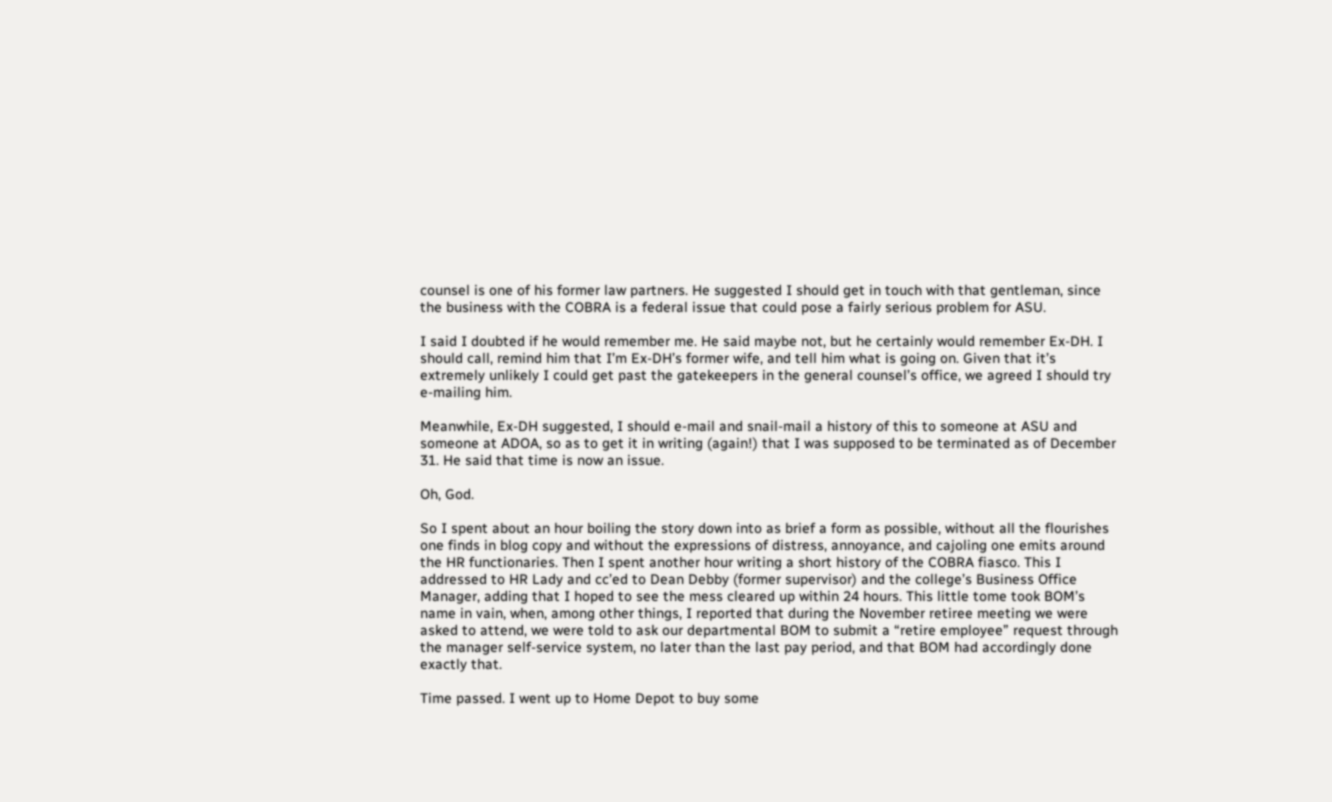counsel is one of his former law partners. He suggested I should get in touch with that gentleman, since the business with the COBRA is a federal issue that could pose a fairly serious problem for ASU.

I said I doubted if he would remember me. He said maybe not, but he certainly would remember Ex-DH. I should call, remind him that I’m Ex-DH’s former wife, and tell him what is going on. Given that it’s extremely unlikely I could get past the gatekeepers in the general counsel’s office, we agreed I should try e-mailing him.

Meanwhile, Ex-DH suggested, I should e-mail and snail-mail a history of this to someone at ASU and someone at ADOA, so as to get it in writing (again!) that I was supposed to be terminated as of December 31. He said that time is now an issue.

Oh, God.

So I spent about an hour boiling the story down into as brief a form as possible, without all the flourishes one finds in blog copy and without the expressions of distress, annoyance, and cajoling one emits around the HR functionaries. Then I spent another hour writing a short history of the COBRA fiasco. This I addressed to HR Lady and cc’ed to Dean Debby (former supervisor) and the college’s Business Office Manager, adding that I hoped to see the mess cleared up within 24 hours. This little tome took BOM’s name in vain, when, among other things, I reported that during the November retiree meeting we were asked to attend, we were told to ask our departmental BOM to submit a “retire employee” request through the manager self-service system, no later than the last pay period, and that BOM had accordingly done exactly that.

Time passed. I went up to Home Depot to buy some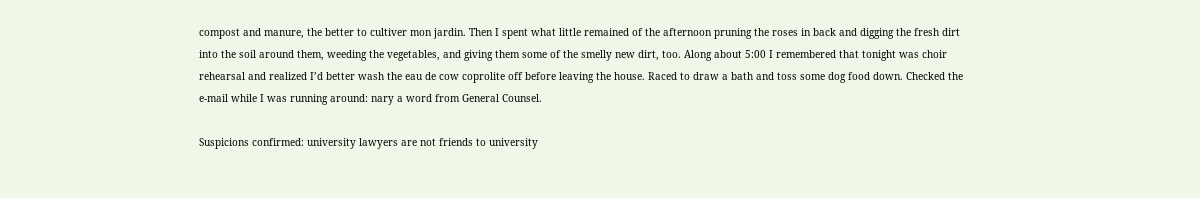compost and manure, the better to cultiver mon jardin. Then I spent what little remained of the afternoon pruning the roses in back and digging the fresh dirt into the soil around them, weeding the vegetables, and giving them some of the smelly new dirt, too. Along about 5:00 I remembered that tonight was choir rehearsal and realized I’d better wash the eau de cow coprolite off before leaving the house. Raced to draw a bath and toss some dog food down. Checked the e-mail while I was running around: nary a word from General Counsel.

Suspicions confirmed: university lawyers are not friends to university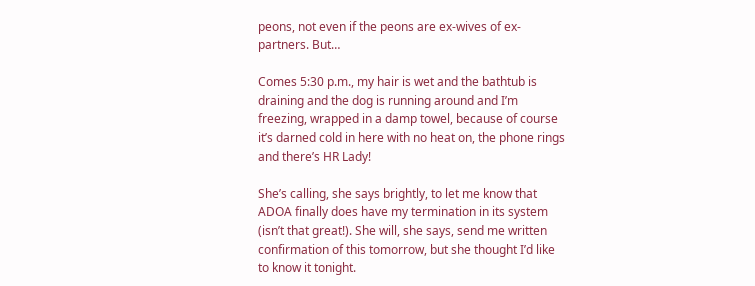peons, not even if the peons are ex-wives of ex-partners. But…

Comes 5:30 p.m., my hair is wet and the bathtub is draining and the dog is running around and I’m freezing, wrapped in a damp towel, because of course it’s darned cold in here with no heat on, the phone rings and there’s HR Lady!

She’s calling, she says brightly, to let me know that ADOA finally does have my termination in its system (isn’t that great!). She will, she says, send me written confirmation of this tomorrow, but she thought I’d like to know it tonight.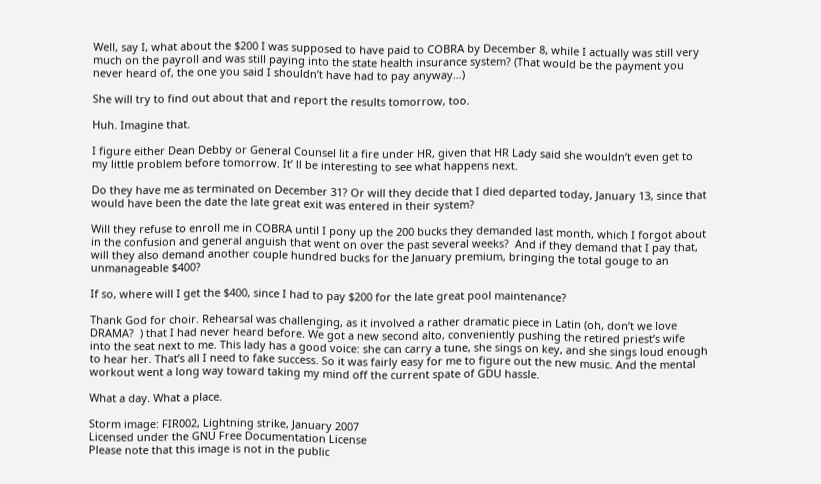Well, say I, what about the $200 I was supposed to have paid to COBRA by December 8, while I actually was still very much on the payroll and was still paying into the state health insurance system? (That would be the payment you never heard of, the one you said I shouldn’t have had to pay anyway…)

She will try to find out about that and report the results tomorrow, too.

Huh. Imagine that.

I figure either Dean Debby or General Counsel lit a fire under HR, given that HR Lady said she wouldn’t even get to my little problem before tomorrow. It’ ll be interesting to see what happens next.

Do they have me as terminated on December 31? Or will they decide that I died departed today, January 13, since that would have been the date the late great exit was entered in their system?

Will they refuse to enroll me in COBRA until I pony up the 200 bucks they demanded last month, which I forgot about in the confusion and general anguish that went on over the past several weeks?  And if they demand that I pay that, will they also demand another couple hundred bucks for the January premium, bringing the total gouge to an unmanageable $400?

If so, where will I get the $400, since I had to pay $200 for the late great pool maintenance?

Thank God for choir. Rehearsal was challenging, as it involved a rather dramatic piece in Latin (oh, don’t we love DRAMA?  ) that I had never heard before. We got a new second alto, conveniently pushing the retired priest’s wife into the seat next to me. This lady has a good voice: she can carry a tune, she sings on key, and she sings loud enough to hear her. That’s all I need to fake success. So it was fairly easy for me to figure out the new music. And the mental workout went a long way toward taking my mind off the current spate of GDU hassle.

What a day. What a place.

Storm image: FIR002, Lightning strike, January 2007
Licensed under the GNU Free Documentation License
Please note that this image is not in the public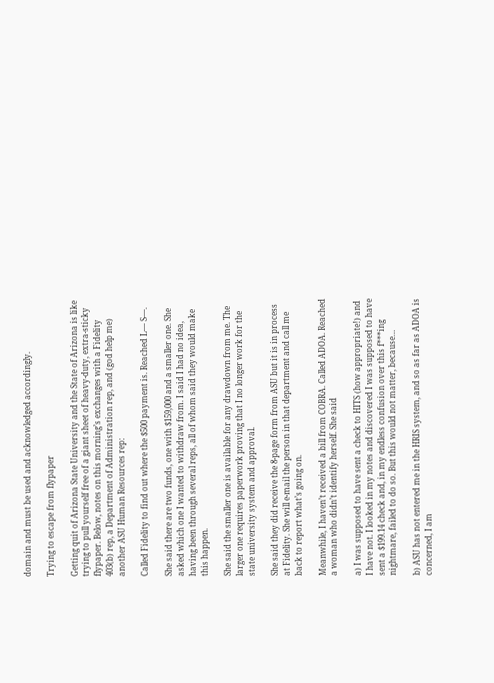domain and must be used and acknowledged accordingly.

Trying to escape from flypaper

Getting quit of Arizona State University and the State of Arizona is like trying to pull yourself free of a giant sheet of heavy-duty, extra-sticky flypaper. Below, notes on this morning’s exchanges with a Fidelity 403(b) rep, a Department of Administration rep, and (god help me) another ASU Human Resources rep:

Called Fidelity to find out where the $500 payment is. Reached L— S—.

She said there are two funds, one with $159,000 and a smaller one. She asked which one I wanted to withdraw from. I said I had no idea, having been through several reps, all of whom said they would make this happen.

She said the smaller one is available for any drawdown from me. The larger one requires paperwork proving that I no longer work for the state university system and approval.

She said they did receive the 8-page form from ASU but it is in process at Fidelity. She will e-mail the person in that department and call me back to report what’s going on.

Meanwhile, I haven’t received a bill from COBRA. Called ADOA. Reached a woman who didn’t identify herself. She said

a) I was supposed to have sent a check to HITS (how appropriate!) and I have not. I looked in my notes and discovered I was supposed to have sent a $199.14 check and, in my endless confusion over this f***ing nightmare, failed to do so. But this would not matter, because…

b) ASU has not entered me in the HRIS system, and so as far as ADOA is concerned, I am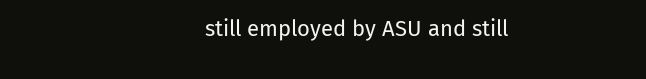still employed by ASU and still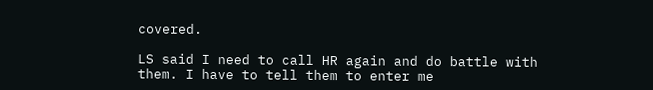covered.

LS said I need to call HR again and do battle with them. I have to tell them to enter me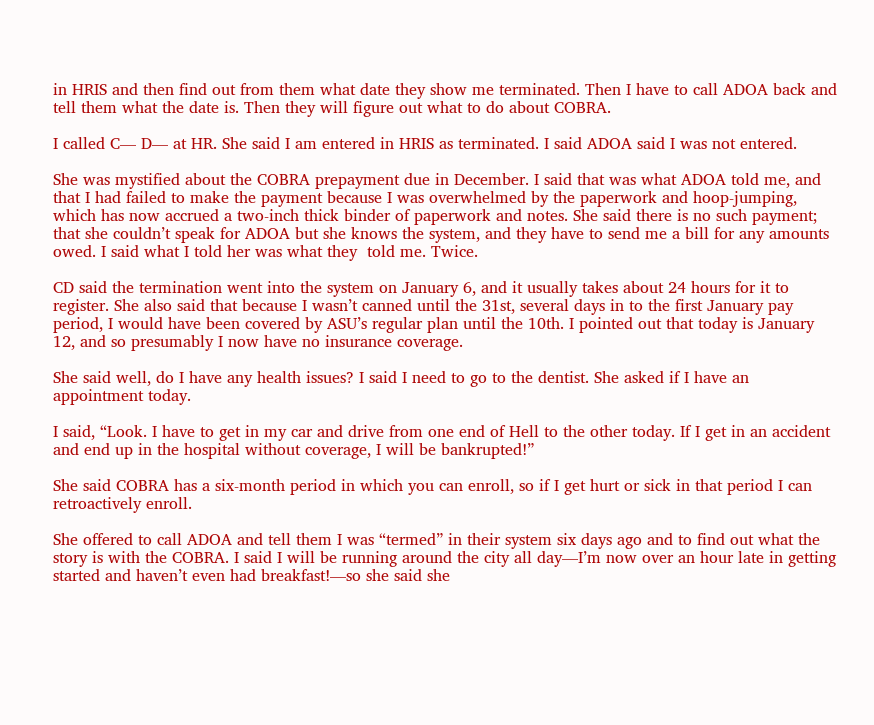in HRIS and then find out from them what date they show me terminated. Then I have to call ADOA back and tell them what the date is. Then they will figure out what to do about COBRA.

I called C— D— at HR. She said I am entered in HRIS as terminated. I said ADOA said I was not entered.

She was mystified about the COBRA prepayment due in December. I said that was what ADOA told me, and that I had failed to make the payment because I was overwhelmed by the paperwork and hoop-jumping, which has now accrued a two-inch thick binder of paperwork and notes. She said there is no such payment; that she couldn’t speak for ADOA but she knows the system, and they have to send me a bill for any amounts owed. I said what I told her was what they  told me. Twice.

CD said the termination went into the system on January 6, and it usually takes about 24 hours for it to register. She also said that because I wasn’t canned until the 31st, several days in to the first January pay period, I would have been covered by ASU’s regular plan until the 10th. I pointed out that today is January 12, and so presumably I now have no insurance coverage.

She said well, do I have any health issues? I said I need to go to the dentist. She asked if I have an appointment today.

I said, “Look. I have to get in my car and drive from one end of Hell to the other today. If I get in an accident and end up in the hospital without coverage, I will be bankrupted!”

She said COBRA has a six-month period in which you can enroll, so if I get hurt or sick in that period I can retroactively enroll.

She offered to call ADOA and tell them I was “termed” in their system six days ago and to find out what the story is with the COBRA. I said I will be running around the city all day—I’m now over an hour late in getting started and haven’t even had breakfast!—so she said she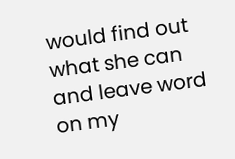would find out what she can and leave word on my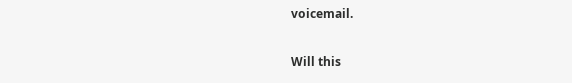voicemail.

Will this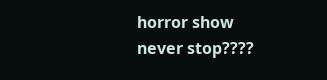horror show never stop????